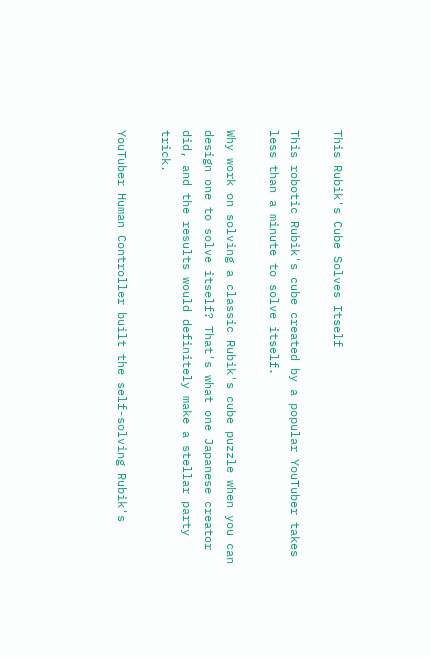This Rubik's Cube Solves Itself

This robotic Rubik's cube created by a popular YouTuber takes less than a minute to solve itself.

Why work on solving a classic Rubik's cube puzzle when you can design one to solve itself? That's what one Japanese creator did, and the results would definitely make a stellar party trick.

YouTuber Human Controller built the self-solving Rubik's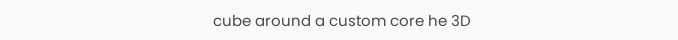cube around a custom core he 3D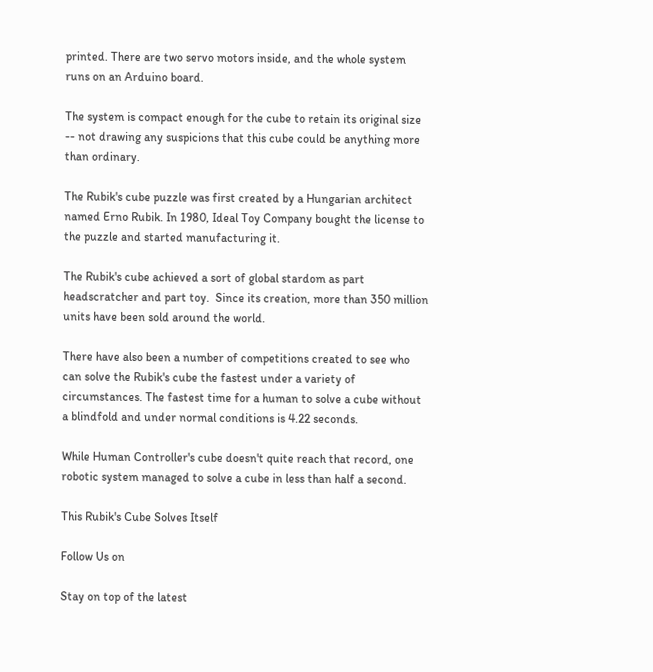printed. There are two servo motors inside, and the whole system runs on an Arduino board.

The system is compact enough for the cube to retain its original size -- not drawing any suspicions that this cube could be anything more than ordinary.

The Rubik's cube puzzle was first created by a Hungarian architect named Erno Rubik. In 1980, Ideal Toy Company bought the license to the puzzle and started manufacturing it.

The Rubik's cube achieved a sort of global stardom as part headscratcher and part toy.  Since its creation, more than 350 million units have been sold around the world.

There have also been a number of competitions created to see who can solve the Rubik's cube the fastest under a variety of circumstances. The fastest time for a human to solve a cube without a blindfold and under normal conditions is 4.22 seconds.

While Human Controller's cube doesn't quite reach that record, one robotic system managed to solve a cube in less than half a second.

This Rubik's Cube Solves Itself

Follow Us on

Stay on top of the latest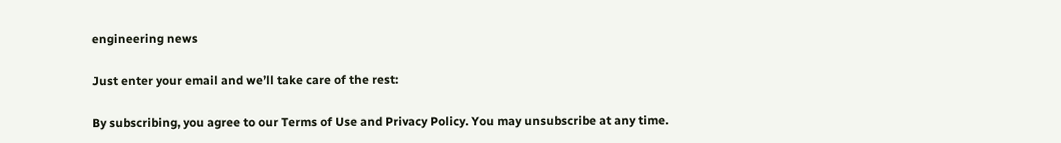engineering news

Just enter your email and we’ll take care of the rest:

By subscribing, you agree to our Terms of Use and Privacy Policy. You may unsubscribe at any time.